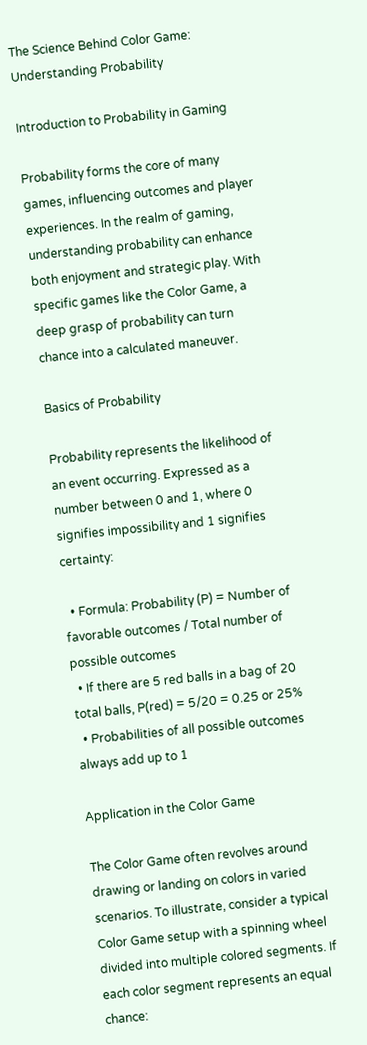The Science Behind Color Game: Understanding Probability

Introduction to Probability in Gaming

Probability forms the core of many games, influencing outcomes and player experiences. In the realm of gaming, understanding probability can enhance both enjoyment and strategic play. With specific games like the Color Game, a deep grasp of probability can turn chance into a calculated maneuver.

Basics of Probability

Probability represents the likelihood of an event occurring. Expressed as a number between 0 and 1, where 0 signifies impossibility and 1 signifies certainty:

  • Formula: Probability (P) = Number of favorable outcomes / Total number of possible outcomes
  • If there are 5 red balls in a bag of 20 total balls, P(red) = 5/20 = 0.25 or 25%
  • Probabilities of all possible outcomes always add up to 1

Application in the Color Game

The Color Game often revolves around drawing or landing on colors in varied scenarios. To illustrate, consider a typical Color Game setup with a spinning wheel divided into multiple colored segments. If each color segment represents an equal chance: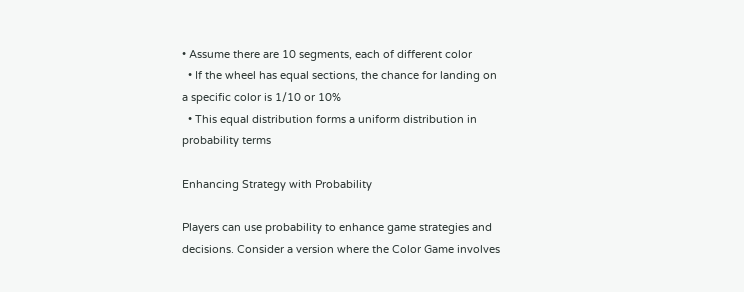• Assume there are 10 segments, each of different color
  • If the wheel has equal sections, the chance for landing on a specific color is 1/10 or 10%
  • This equal distribution forms a uniform distribution in probability terms

Enhancing Strategy with Probability

Players can use probability to enhance game strategies and decisions. Consider a version where the Color Game involves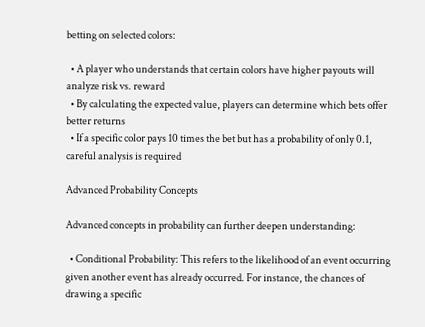betting on selected colors:

  • A player who understands that certain colors have higher payouts will analyze risk vs. reward
  • By calculating the expected value, players can determine which bets offer better returns
  • If a specific color pays 10 times the bet but has a probability of only 0.1, careful analysis is required

Advanced Probability Concepts

Advanced concepts in probability can further deepen understanding:

  • Conditional Probability: This refers to the likelihood of an event occurring given another event has already occurred. For instance, the chances of drawing a specific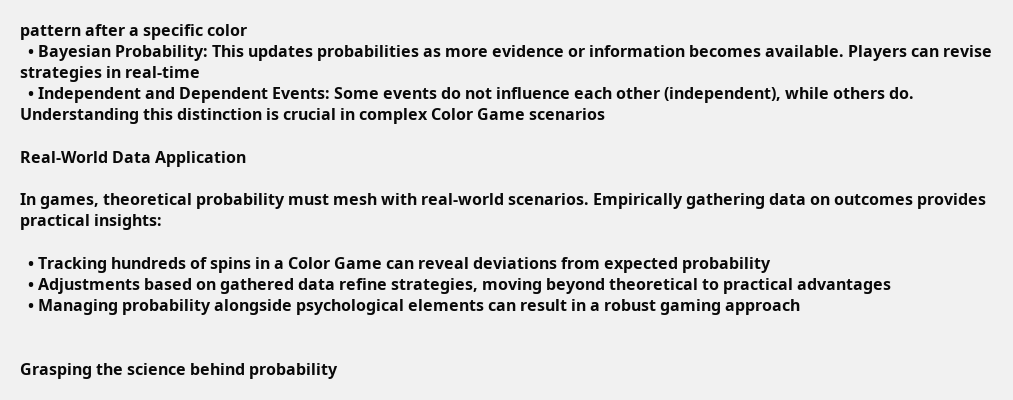pattern after a specific color
  • Bayesian Probability: This updates probabilities as more evidence or information becomes available. Players can revise strategies in real-time
  • Independent and Dependent Events: Some events do not influence each other (independent), while others do. Understanding this distinction is crucial in complex Color Game scenarios

Real-World Data Application

In games, theoretical probability must mesh with real-world scenarios. Empirically gathering data on outcomes provides practical insights:

  • Tracking hundreds of spins in a Color Game can reveal deviations from expected probability
  • Adjustments based on gathered data refine strategies, moving beyond theoretical to practical advantages
  • Managing probability alongside psychological elements can result in a robust gaming approach


Grasping the science behind probability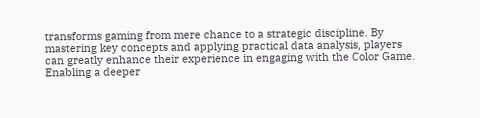transforms gaming from mere chance to a strategic discipline. By mastering key concepts and applying practical data analysis, players can greatly enhance their experience in engaging with the Color Game. Enabling a deeper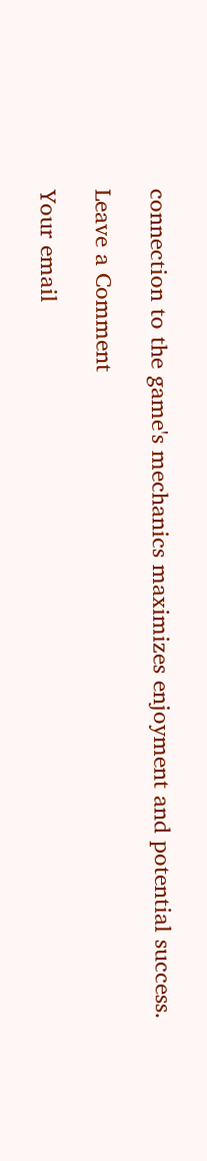connection to the game's mechanics maximizes enjoyment and potential success.

Leave a Comment

Your email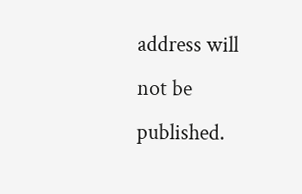address will not be published.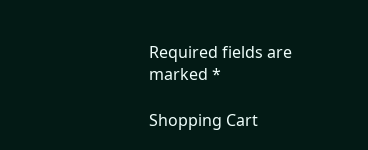Required fields are marked *

Shopping Cart